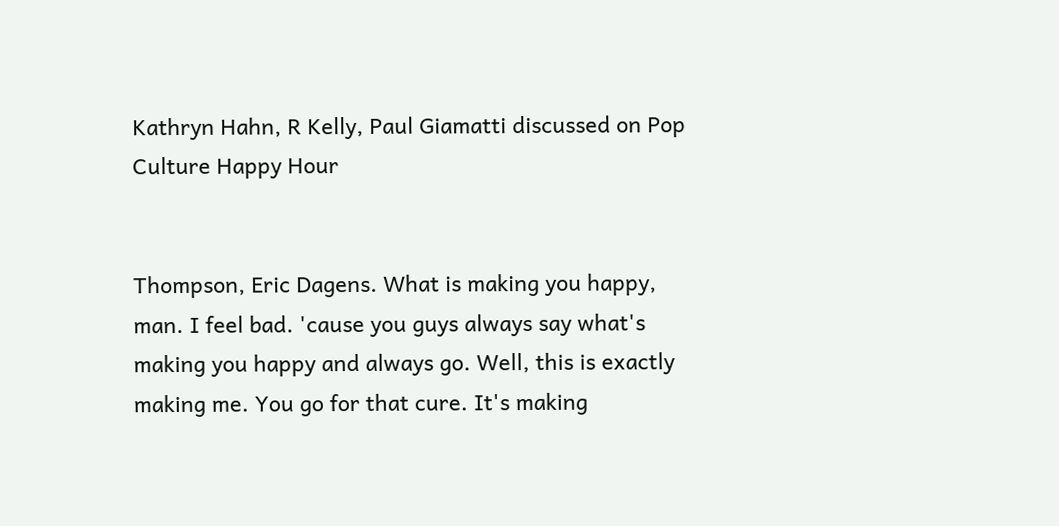Kathryn Hahn, R Kelly, Paul Giamatti discussed on Pop Culture Happy Hour


Thompson, Eric Dagens. What is making you happy, man. I feel bad. 'cause you guys always say what's making you happy and always go. Well, this is exactly making me. You go for that cure. It's making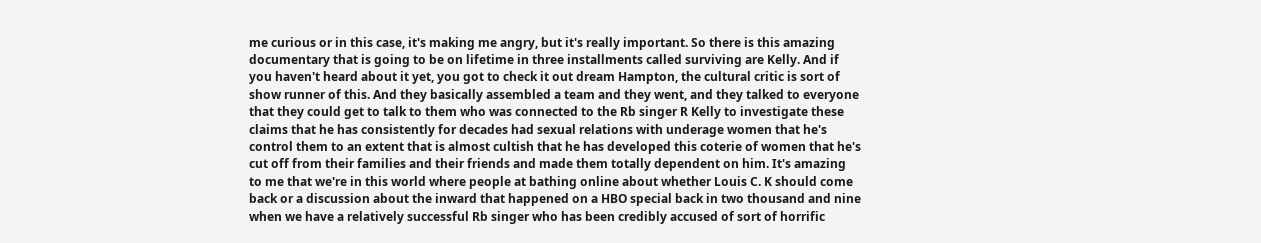me curious or in this case, it's making me angry, but it's really important. So there is this amazing documentary that is going to be on lifetime in three installments called surviving are Kelly. And if you haven't heard about it yet, you got to check it out dream Hampton, the cultural critic is sort of show runner of this. And they basically assembled a team and they went, and they talked to everyone that they could get to talk to them who was connected to the Rb singer R Kelly to investigate these claims that he has consistently for decades had sexual relations with underage women that he's control them to an extent that is almost cultish that he has developed this coterie of women that he's cut off from their families and their friends and made them totally dependent on him. It's amazing to me that we're in this world where people at bathing online about whether Louis C. K should come back or a discussion about the inward that happened on a HBO special back in two thousand and nine when we have a relatively successful Rb singer who has been credibly accused of sort of horrific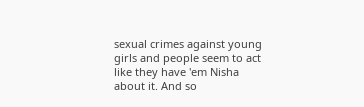sexual crimes against young girls and people seem to act like they have 'em Nisha about it. And so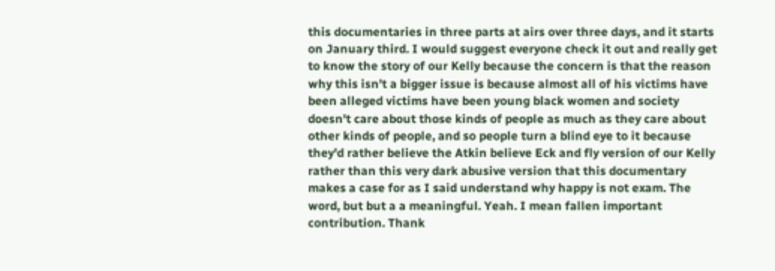this documentaries in three parts at airs over three days, and it starts on January third. I would suggest everyone check it out and really get to know the story of our Kelly because the concern is that the reason why this isn't a bigger issue is because almost all of his victims have been alleged victims have been young black women and society doesn't care about those kinds of people as much as they care about other kinds of people, and so people turn a blind eye to it because they'd rather believe the Atkin believe Eck and fly version of our Kelly rather than this very dark abusive version that this documentary makes a case for as I said understand why happy is not exam. The word, but but a a meaningful. Yeah. I mean fallen important contribution. Thank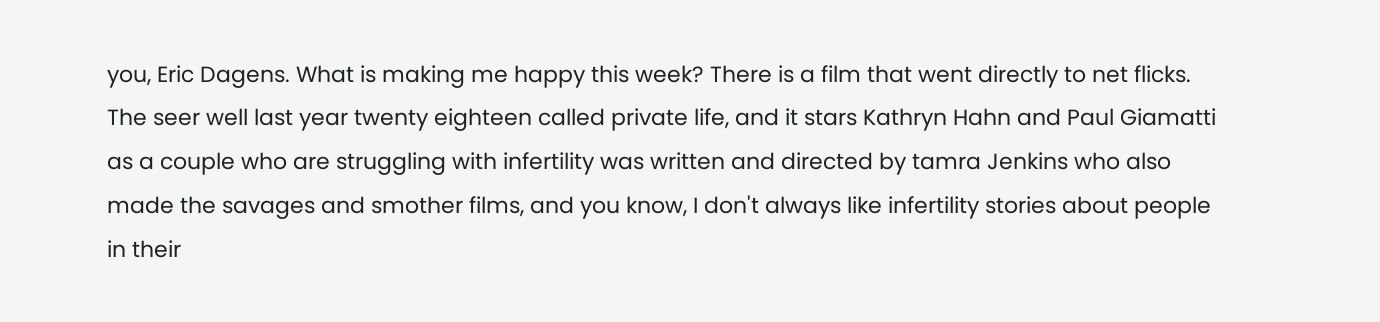you, Eric Dagens. What is making me happy this week? There is a film that went directly to net flicks. The seer well last year twenty eighteen called private life, and it stars Kathryn Hahn and Paul Giamatti as a couple who are struggling with infertility was written and directed by tamra Jenkins who also made the savages and smother films, and you know, I don't always like infertility stories about people in their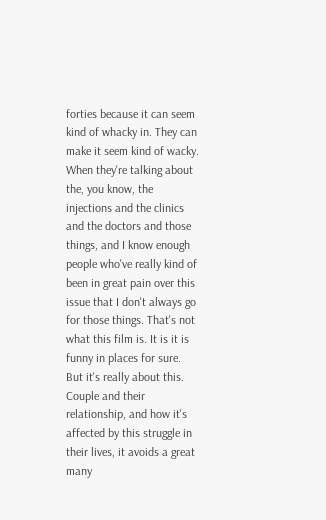forties because it can seem kind of whacky in. They can make it seem kind of wacky. When they're talking about the, you know, the injections and the clinics and the doctors and those things, and I know enough people who've really kind of been in great pain over this issue that I don't always go for those things. That's not what this film is. It is it is funny in places for sure. But it's really about this. Couple and their relationship, and how it's affected by this struggle in their lives, it avoids a great many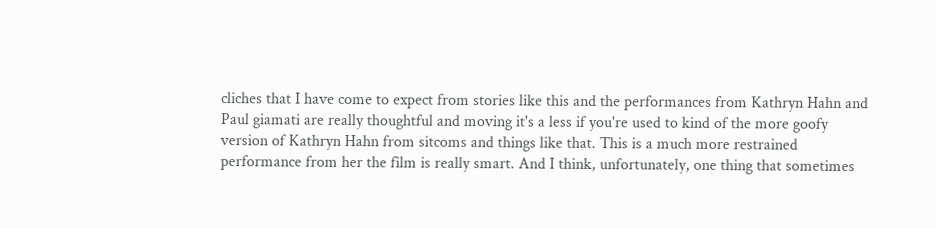cliches that I have come to expect from stories like this and the performances from Kathryn Hahn and Paul giamati are really thoughtful and moving it's a less if you're used to kind of the more goofy version of Kathryn Hahn from sitcoms and things like that. This is a much more restrained performance from her the film is really smart. And I think, unfortunately, one thing that sometimes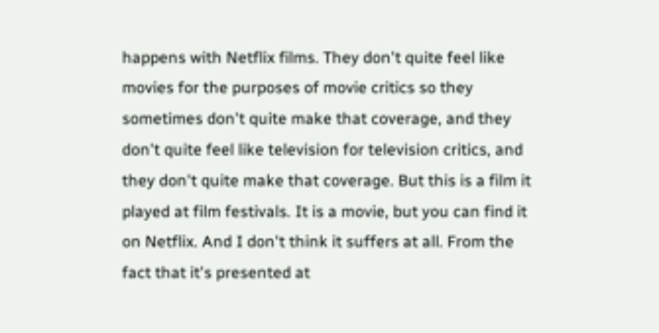happens with Netflix films. They don't quite feel like movies for the purposes of movie critics so they sometimes don't quite make that coverage, and they don't quite feel like television for television critics, and they don't quite make that coverage. But this is a film it played at film festivals. It is a movie, but you can find it on Netflix. And I don't think it suffers at all. From the fact that it's presented at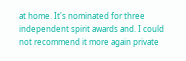at home. It's nominated for three independent spirit awards and. I could not recommend it more again private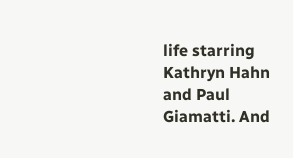life starring Kathryn Hahn and Paul Giamatti. And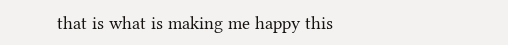that is what is making me happy this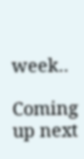week..

Coming up next